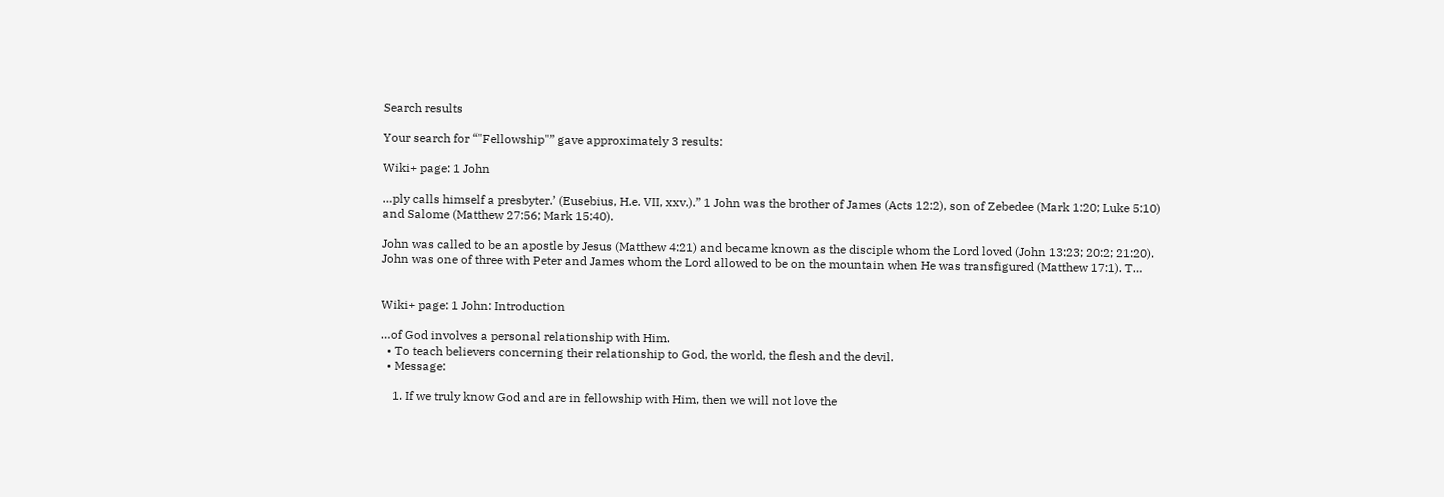Search results

Your search for “"Fellowship"” gave approximately 3 results:

Wiki+ page: 1 John

…ply calls himself a presbyter.’ (Eusebius, H.e. VII, xxv.).” 1 John was the brother of James (Acts 12:2), son of Zebedee (Mark 1:20; Luke 5:10) and Salome (Matthew 27:56; Mark 15:40).

John was called to be an apostle by Jesus (Matthew 4:21) and became known as the disciple whom the Lord loved (John 13:23; 20:2; 21:20). John was one of three with Peter and James whom the Lord allowed to be on the mountain when He was transfigured (Matthew 17:1). T…


Wiki+ page: 1 John: Introduction

…of God involves a personal relationship with Him.
  • To teach believers concerning their relationship to God, the world, the flesh and the devil.
  • Message:

    1. If we truly know God and are in fellowship with Him, then we will not love the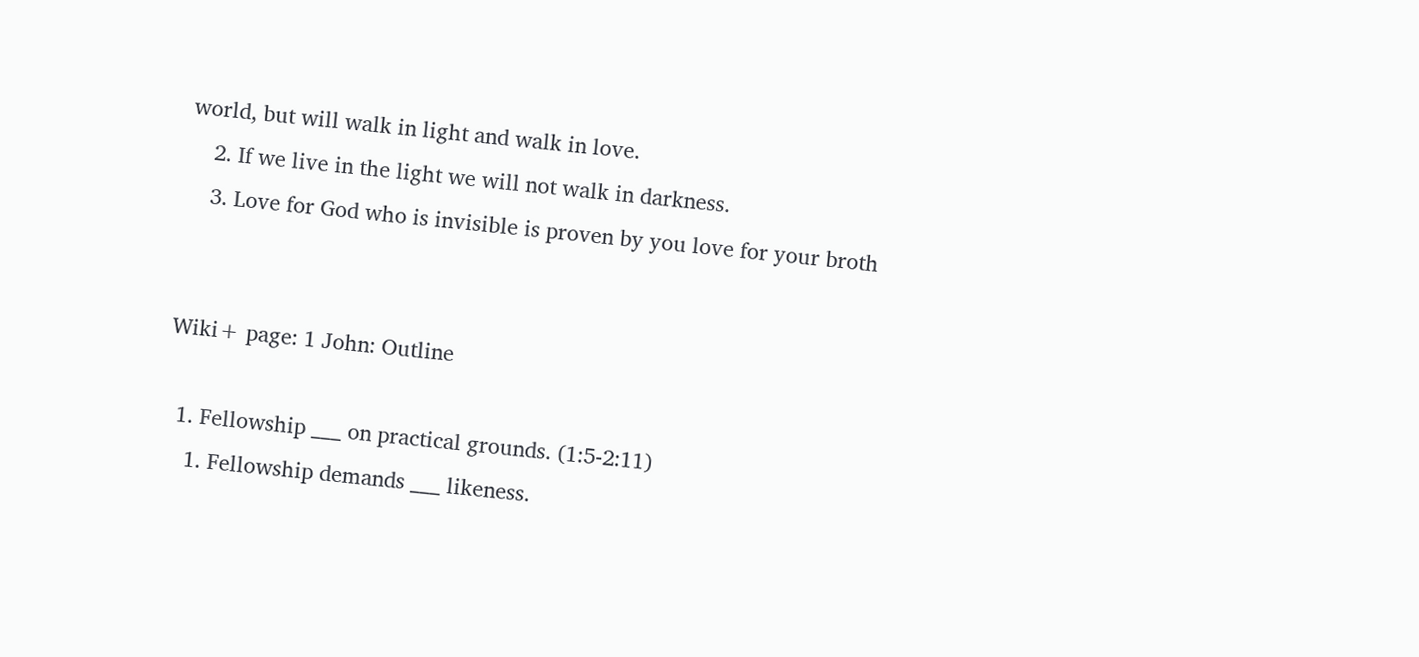world, but will walk in light and walk in love.
    2. If we live in the light we will not walk in darkness.
    3. Love for God who is invisible is proven by you love for your broth


Wiki+ page: 1 John: Outline

  1. Fellowship ___ on practical grounds. (1:5-2:11)
    1. Fellowship demands ___ likeness.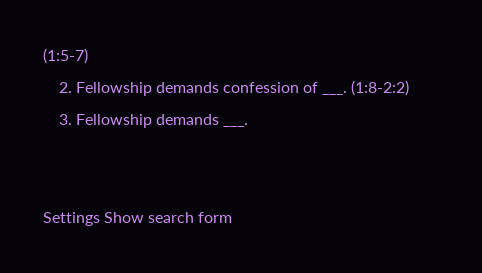(1:5-7)
    2. Fellowship demands confession of ___. (1:8-2:2)
    3. Fellowship demands ___.


Settings Show search form